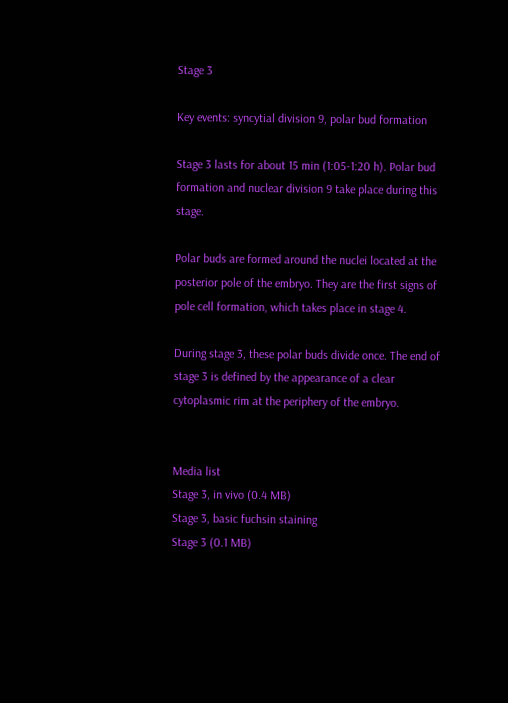Stage 3

Key events: syncytial division 9, polar bud formation

Stage 3 lasts for about 15 min (1:05-1:20 h). Polar bud formation and nuclear division 9 take place during this stage.

Polar buds are formed around the nuclei located at the posterior pole of the embryo. They are the first signs of pole cell formation, which takes place in stage 4.

During stage 3, these polar buds divide once. The end of stage 3 is defined by the appearance of a clear cytoplasmic rim at the periphery of the embryo.


Media list
Stage 3, in vivo (0.4 MB)
Stage 3, basic fuchsin staining
Stage 3 (0.1 MB)